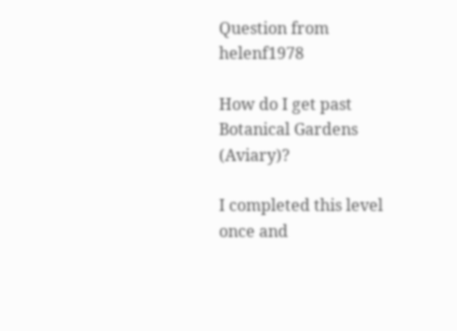Question from helenf1978

How do I get past Botanical Gardens (Aviary)?

I completed this level once and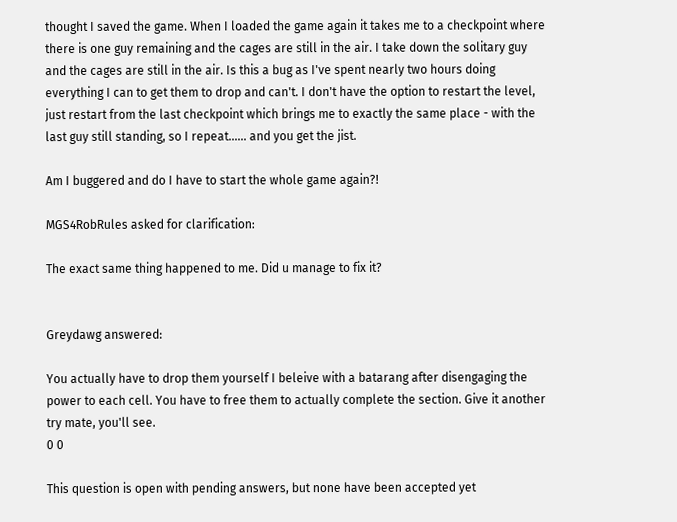thought I saved the game. When I loaded the game again it takes me to a checkpoint where there is one guy remaining and the cages are still in the air. I take down the solitary guy and the cages are still in the air. Is this a bug as I've spent nearly two hours doing everything I can to get them to drop and can't. I don't have the option to restart the level, just restart from the last checkpoint which brings me to exactly the same place - with the last guy still standing, so I repeat...... and you get the jist.

Am I buggered and do I have to start the whole game again?!

MGS4RobRules asked for clarification:

The exact same thing happened to me. Did u manage to fix it?


Greydawg answered:

You actually have to drop them yourself I beleive with a batarang after disengaging the power to each cell. You have to free them to actually complete the section. Give it another try mate, you'll see.
0 0

This question is open with pending answers, but none have been accepted yet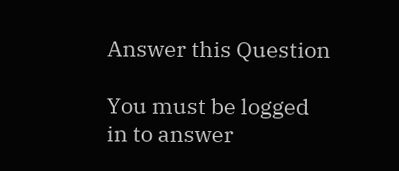Answer this Question

You must be logged in to answer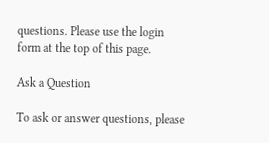questions. Please use the login form at the top of this page.

Ask a Question

To ask or answer questions, please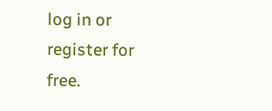log in or register for free.